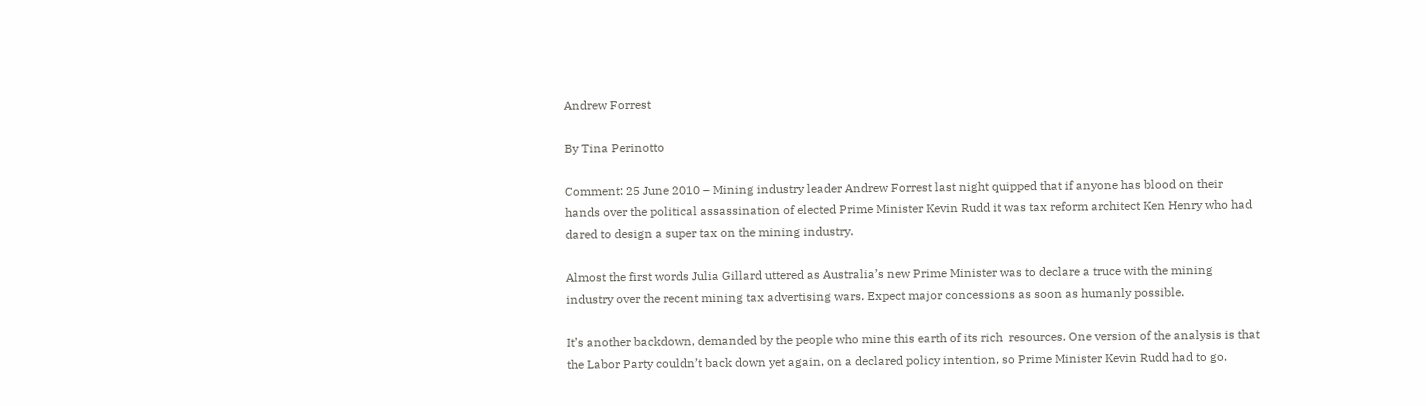Andrew Forrest

By Tina Perinotto

Comment: 25 June 2010 – Mining industry leader Andrew Forrest last night quipped that if anyone has blood on their hands over the political assassination of elected Prime Minister Kevin Rudd it was tax reform architect Ken Henry who had dared to design a super tax on the mining industry.

Almost the first words Julia Gillard uttered as Australia’s new Prime Minister was to declare a truce with the mining industry over the recent mining tax advertising wars. Expect major concessions as soon as humanly possible.

It’s another backdown, demanded by the people who mine this earth of its rich  resources. One version of the analysis is that the Labor Party couldn’t back down yet again, on a declared policy intention, so Prime Minister Kevin Rudd had to go.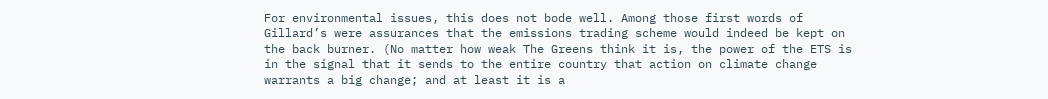For environmental issues, this does not bode well. Among those first words of Gillard’s were assurances that the emissions trading scheme would indeed be kept on the back burner. (No matter how weak The Greens think it is, the power of the ETS is in the signal that it sends to the entire country that action on climate change warrants a big change; and at least it is a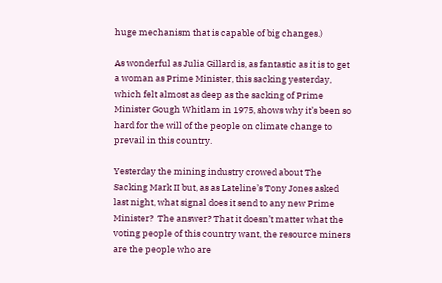huge mechanism that is capable of big changes.)

As wonderful as Julia Gillard is, as fantastic as it is to get a woman as Prime Minister, this sacking yesterday, which felt almost as deep as the sacking of Prime Minister Gough Whitlam in 1975, shows why it’s been so hard for the will of the people on climate change to prevail in this country.

Yesterday the mining industry crowed about The Sacking Mark II but, as as Lateline’s Tony Jones asked last night, what signal does it send to any new Prime Minister?  The answer? That it doesn’t matter what the voting people of this country want, the resource miners are the people who are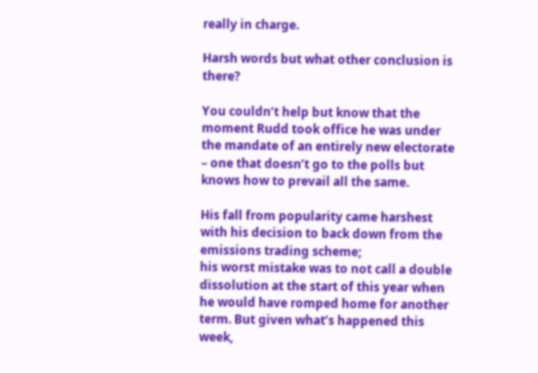really in charge.

Harsh words but what other conclusion is there?

You couldn’t help but know that the moment Rudd took office he was under the mandate of an entirely new electorate – one that doesn’t go to the polls but knows how to prevail all the same.

His fall from popularity came harshest with his decision to back down from the emissions trading scheme;
his worst mistake was to not call a double dissolution at the start of this year when he would have romped home for another term. But given what’s happened this week,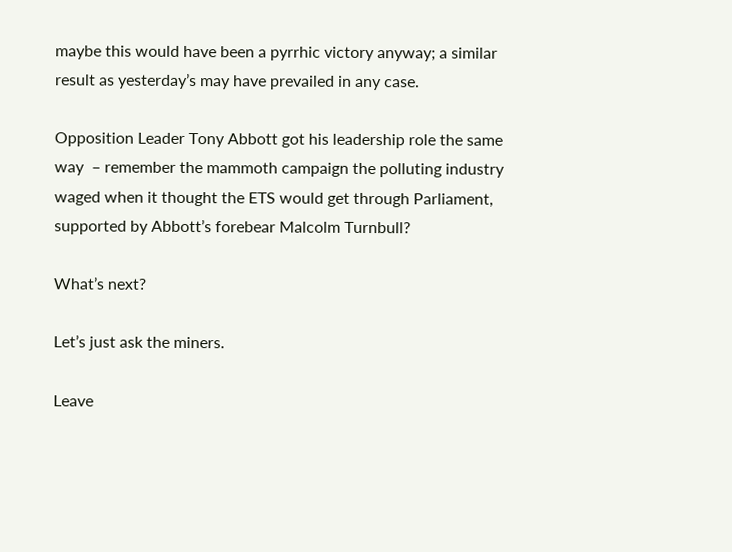maybe this would have been a pyrrhic victory anyway; a similar result as yesterday’s may have prevailed in any case.

Opposition Leader Tony Abbott got his leadership role the same way  – remember the mammoth campaign the polluting industry waged when it thought the ETS would get through Parliament, supported by Abbott’s forebear Malcolm Turnbull?

What’s next?

Let’s just ask the miners.

Leave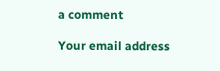a comment

Your email address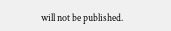will not be published.